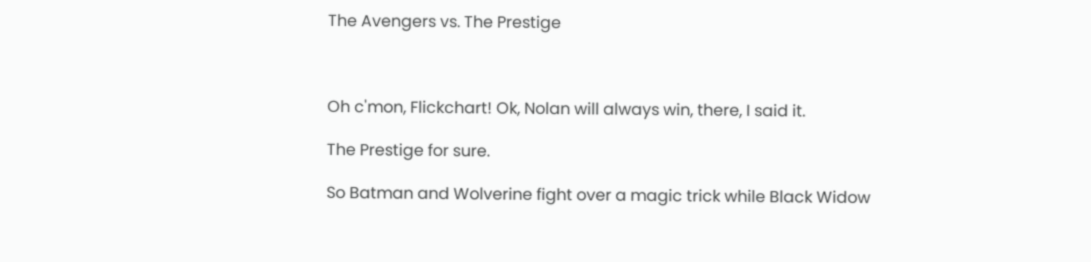The Avengers vs. The Prestige



Oh c'mon, Flickchart! Ok, Nolan will always win, there, I said it.

The Prestige for sure.

So Batman and Wolverine fight over a magic trick while Black Widow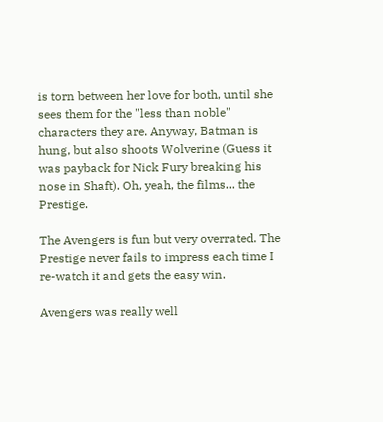is torn between her love for both, until she sees them for the "less than noble" characters they are. Anyway, Batman is hung, but also shoots Wolverine (Guess it was payback for Nick Fury breaking his nose in Shaft). Oh, yeah, the films... the Prestige.

The Avengers is fun but very overrated. The Prestige never fails to impress each time I re-watch it and gets the easy win.

Avengers was really well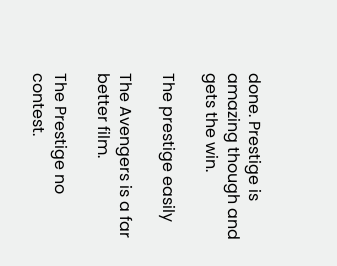done. Prestige is amazing though and gets the win.

The prestige easily

The Avengers is a far better film.

The Prestige no contest.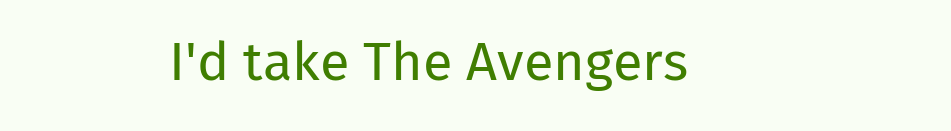I'd take The Avengers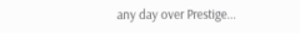any day over Prestige...